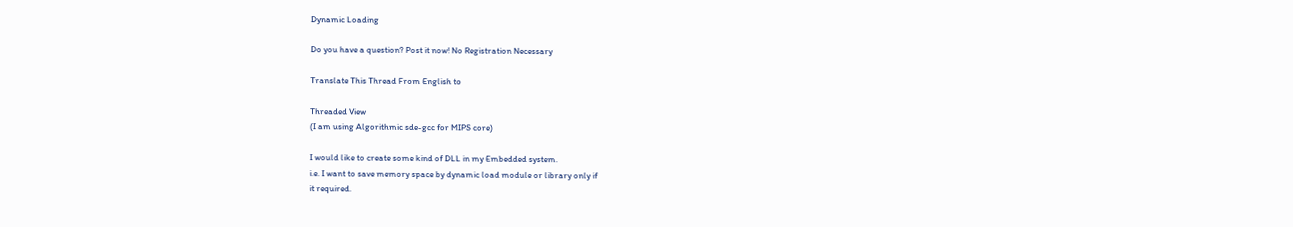Dynamic Loading

Do you have a question? Post it now! No Registration Necessary

Translate This Thread From English to

Threaded View
(I am using Algorithmic sde-gcc for MIPS core)

I would like to create some kind of DLL in my Embedded system.
i.e. I want to save memory space by dynamic load module or library only if
it required.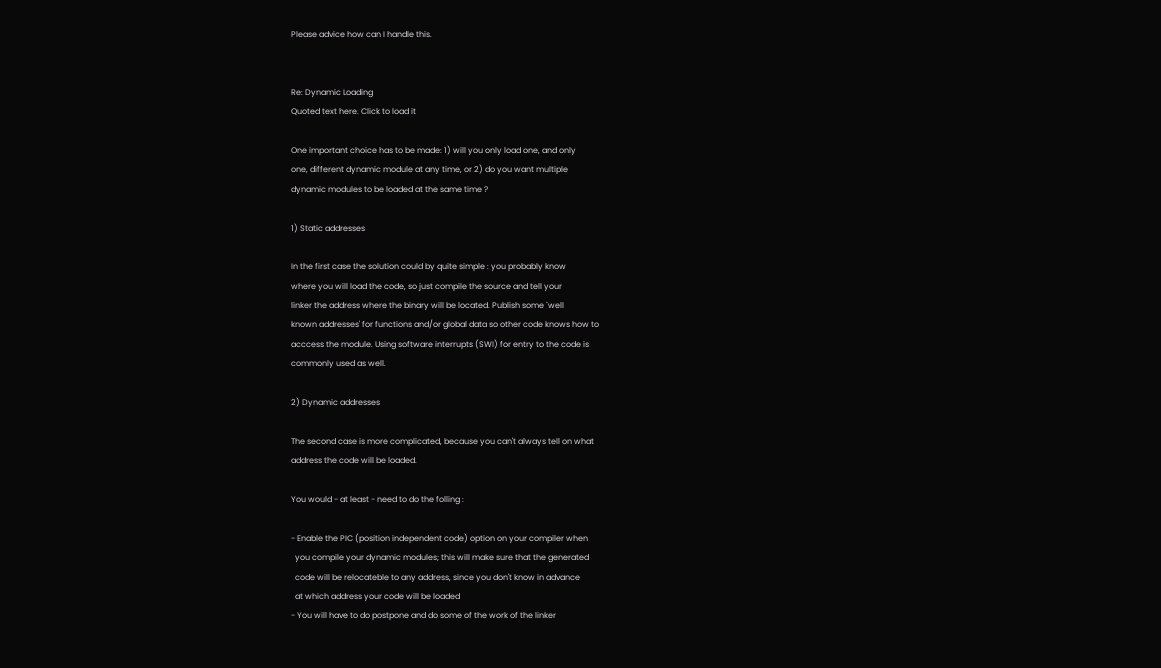Please advice how can I handle this.


Re: Dynamic Loading
Quoted text here. Click to load it

One important choice has to be made: 1) will you only load one, and only
one, different dynamic module at any time, or 2) do you want multiple
dynamic modules to be loaded at the same time ?

1) Static addresses

In the first case the solution could by quite simple : you probably know
where you will load the code, so just compile the source and tell your
linker the address where the binary will be located. Publish some `well
known addresses' for functions and/or global data so other code knows how to
acccess the module. Using software interrupts (SWI) for entry to the code is
commonly used as well.

2) Dynamic addresses

The second case is more complicated, because you can't always tell on what
address the code will be loaded.

You would - at least - need to do the folling :

- Enable the PIC (position independent code) option on your compiler when
  you compile your dynamic modules; this will make sure that the generated
  code will be relocateble to any address, since you don't know in advance
  at which address your code will be loaded
- You will have to do postpone and do some of the work of the linker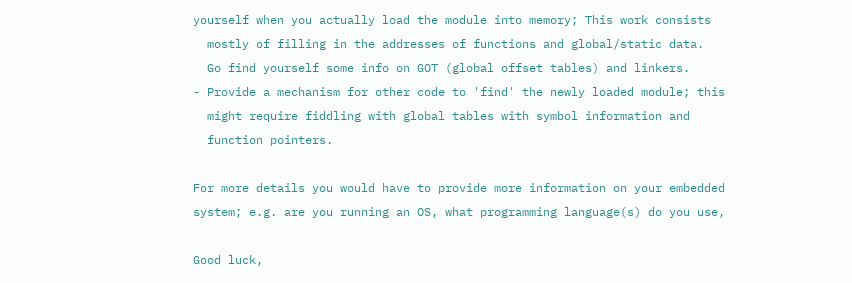yourself when you actually load the module into memory; This work consists
  mostly of filling in the addresses of functions and global/static data.
  Go find yourself some info on GOT (global offset tables) and linkers.
- Provide a mechanism for other code to 'find' the newly loaded module; this
  might require fiddling with global tables with symbol information and
  function pointers.

For more details you would have to provide more information on your embedded
system; e.g. are you running an OS, what programming language(s) do you use,

Good luck,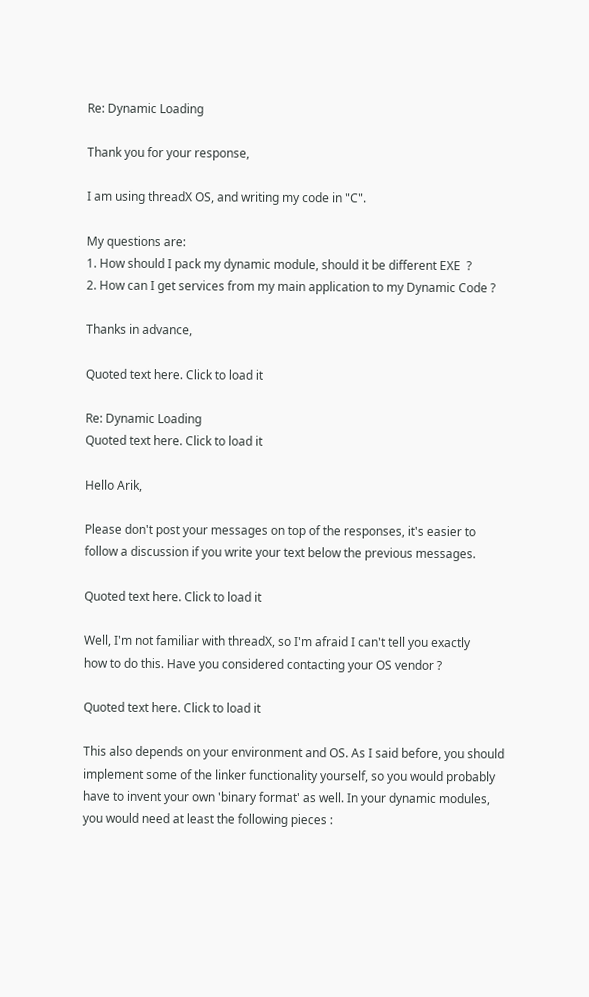Re: Dynamic Loading

Thank you for your response,

I am using threadX OS, and writing my code in "C".

My questions are:
1. How should I pack my dynamic module, should it be different EXE  ?
2. How can I get services from my main application to my Dynamic Code ?

Thanks in advance,

Quoted text here. Click to load it

Re: Dynamic Loading
Quoted text here. Click to load it

Hello Arik,

Please don't post your messages on top of the responses, it's easier to
follow a discussion if you write your text below the previous messages.

Quoted text here. Click to load it

Well, I'm not familiar with threadX, so I'm afraid I can't tell you exactly
how to do this. Have you considered contacting your OS vendor ?

Quoted text here. Click to load it

This also depends on your environment and OS. As I said before, you should
implement some of the linker functionality yourself, so you would probably
have to invent your own 'binary format' as well. In your dynamic modules,
you would need at least the following pieces :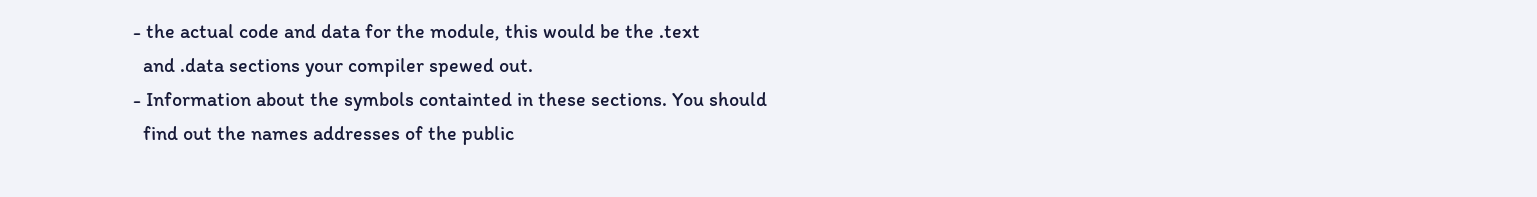- the actual code and data for the module, this would be the .text
  and .data sections your compiler spewed out.
- Information about the symbols containted in these sections. You should
  find out the names addresses of the public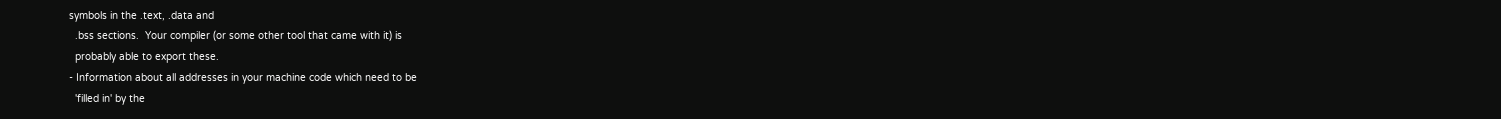symbols in the .text, .data and
  .bss sections.  Your compiler (or some other tool that came with it) is
  probably able to export these.
- Information about all addresses in your machine code which need to be
  'filled in' by the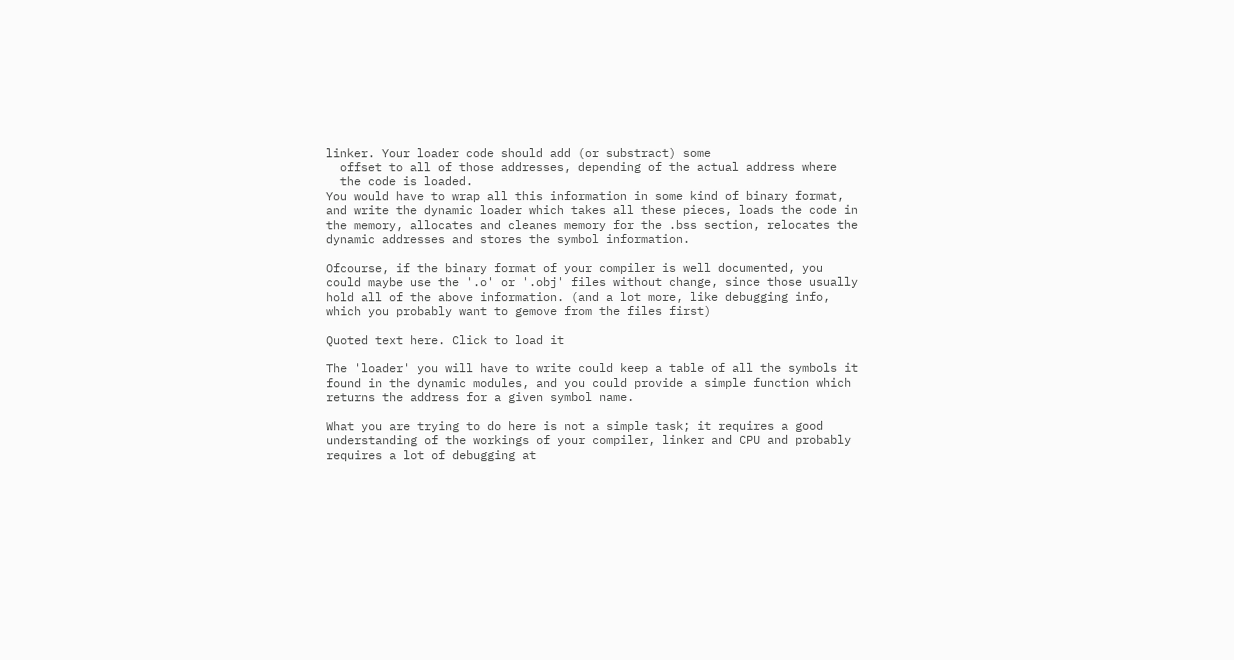linker. Your loader code should add (or substract) some
  offset to all of those addresses, depending of the actual address where
  the code is loaded.
You would have to wrap all this information in some kind of binary format,
and write the dynamic loader which takes all these pieces, loads the code in
the memory, allocates and cleanes memory for the .bss section, relocates the
dynamic addresses and stores the symbol information.

Ofcourse, if the binary format of your compiler is well documented, you
could maybe use the '.o' or '.obj' files without change, since those usually
hold all of the above information. (and a lot more, like debugging info,
which you probably want to gemove from the files first)

Quoted text here. Click to load it

The 'loader' you will have to write could keep a table of all the symbols it
found in the dynamic modules, and you could provide a simple function which
returns the address for a given symbol name.

What you are trying to do here is not a simple task; it requires a good
understanding of the workings of your compiler, linker and CPU and probably
requires a lot of debugging at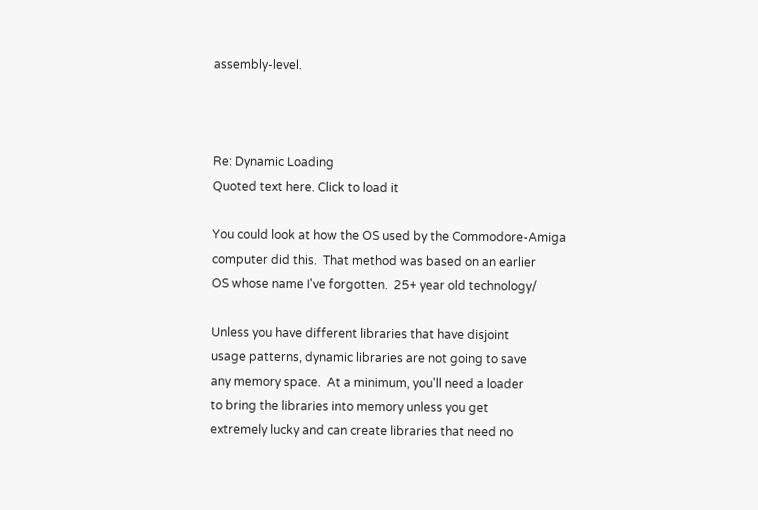assembly-level.



Re: Dynamic Loading
Quoted text here. Click to load it

You could look at how the OS used by the Commodore-Amiga
computer did this.  That method was based on an earlier
OS whose name I've forgotten.  25+ year old technology/

Unless you have different libraries that have disjoint
usage patterns, dynamic libraries are not going to save
any memory space.  At a minimum, you'll need a loader
to bring the libraries into memory unless you get
extremely lucky and can create libraries that need no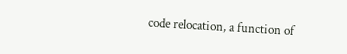code relocation, a function of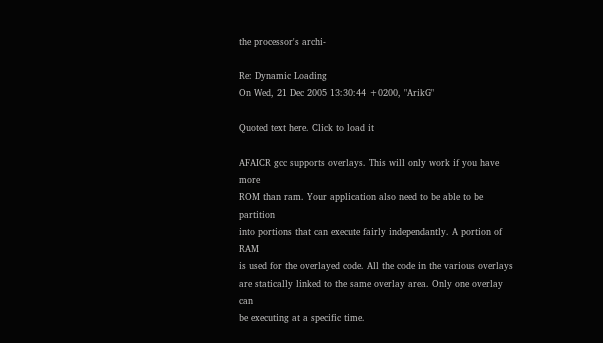the processor's archi-

Re: Dynamic Loading
On Wed, 21 Dec 2005 13:30:44 +0200, "ArikG"

Quoted text here. Click to load it

AFAICR gcc supports overlays. This will only work if you have more
ROM than ram. Your application also need to be able to be partition
into portions that can execute fairly independantly. A portion of RAM
is used for the overlayed code. All the code in the various overlays
are statically linked to the same overlay area. Only one overlay can
be executing at a specific time.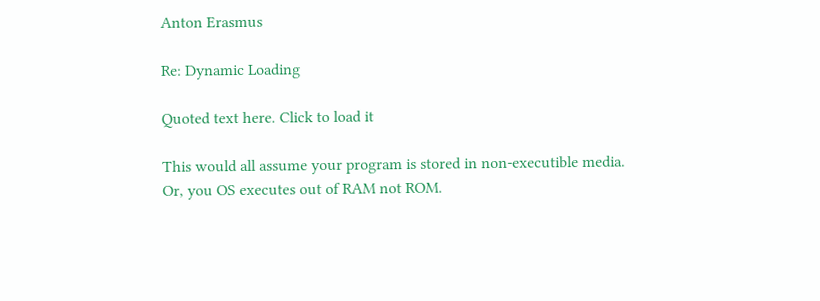Anton Erasmus

Re: Dynamic Loading

Quoted text here. Click to load it

This would all assume your program is stored in non-executible media.
Or, you OS executes out of RAM not ROM.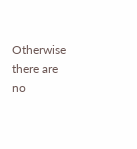Otherwise there are no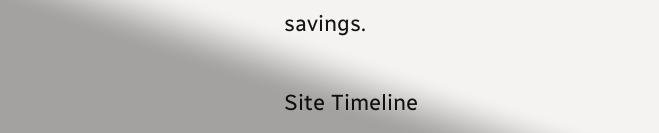savings.

Site Timeline